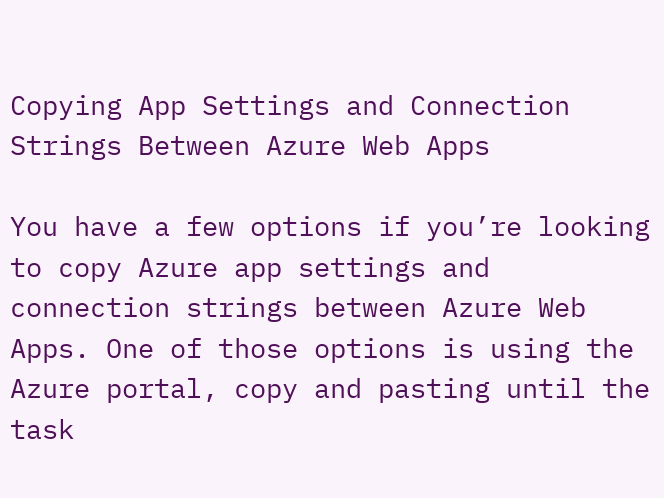Copying App Settings and Connection Strings Between Azure Web Apps

You have a few options if you’re looking to copy Azure app settings and connection strings between Azure Web Apps. One of those options is using the Azure portal, copy and pasting until the task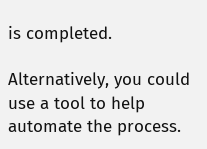is completed.

Alternatively, you could use a tool to help automate the process.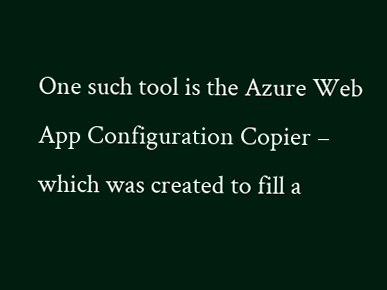One such tool is the Azure Web App Configuration Copier – which was created to fill a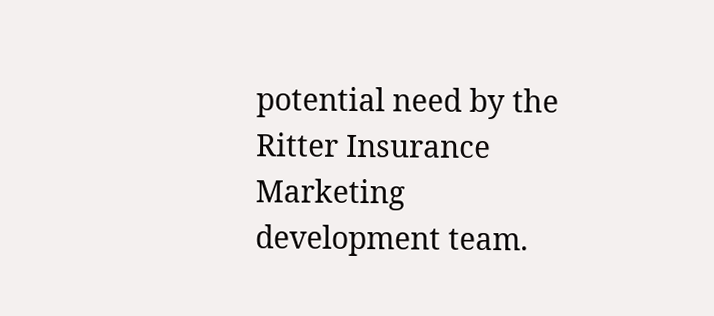potential need by the Ritter Insurance Marketing development team.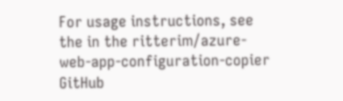For usage instructions, see the in the ritterim/azure-web-app-configuration-copier GitHub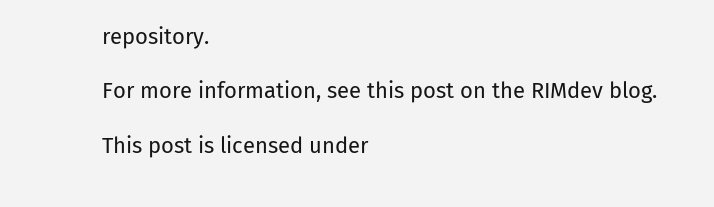repository.

For more information, see this post on the RIMdev blog.

This post is licensed under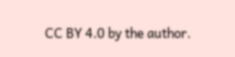CC BY 4.0 by the author.